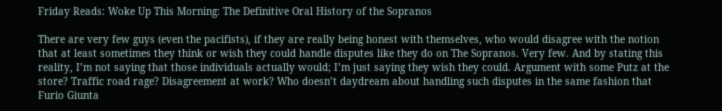Friday Reads: Woke Up This Morning: The Definitive Oral History of the Sopranos

There are very few guys (even the pacifists), if they are really being honest with themselves, who would disagree with the notion that at least sometimes they think or wish they could handle disputes like they do on The Sopranos. Very few. And by stating this reality, I’m not saying that those individuals actually would; I’m just saying they wish they could. Argument with some Putz at the store? Traffic road rage? Disagreement at work? Who doesn’t daydream about handling such disputes in the same fashion that Furio Giunta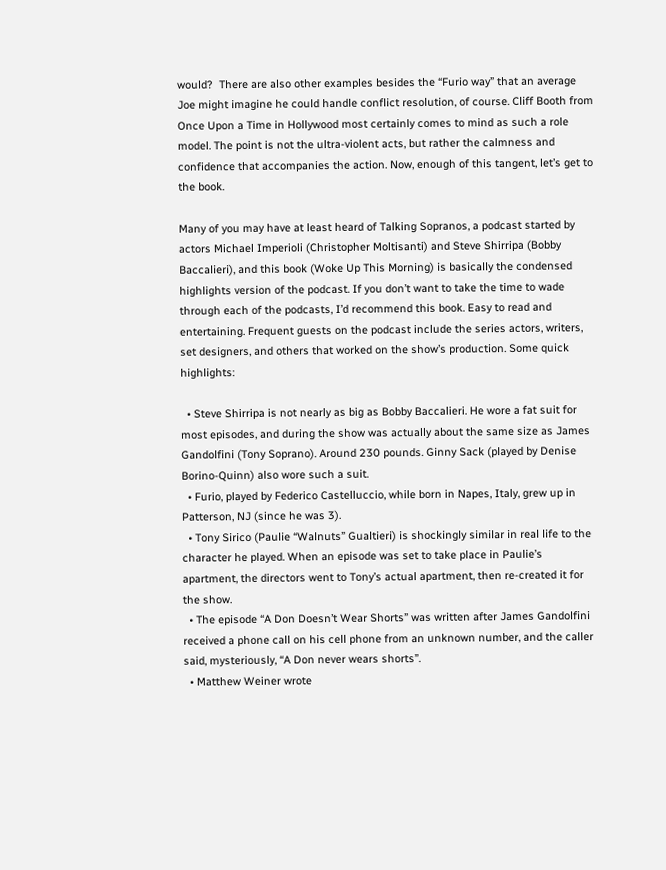would?  There are also other examples besides the “Furio way” that an average Joe might imagine he could handle conflict resolution, of course. Cliff Booth from Once Upon a Time in Hollywood most certainly comes to mind as such a role model. The point is not the ultra-violent acts, but rather the calmness and confidence that accompanies the action. Now, enough of this tangent, let’s get to the book.

Many of you may have at least heard of Talking Sopranos, a podcast started by actors Michael Imperioli (Christopher Moltisanti) and Steve Shirripa (Bobby Baccalieri), and this book (Woke Up This Morning) is basically the condensed highlights version of the podcast. If you don’t want to take the time to wade through each of the podcasts, I’d recommend this book. Easy to read and entertaining. Frequent guests on the podcast include the series actors, writers, set designers, and others that worked on the show’s production. Some quick highlights:

  • Steve Shirripa is not nearly as big as Bobby Baccalieri. He wore a fat suit for most episodes, and during the show was actually about the same size as James Gandolfini (Tony Soprano). Around 230 pounds. Ginny Sack (played by Denise Borino-Quinn) also wore such a suit.
  • Furio, played by Federico Castelluccio, while born in Napes, Italy, grew up in Patterson, NJ (since he was 3).
  • Tony Sirico (Paulie “Walnuts” Gualtieri) is shockingly similar in real life to the character he played. When an episode was set to take place in Paulie’s apartment, the directors went to Tony’s actual apartment, then re-created it for the show.
  • The episode “A Don Doesn’t Wear Shorts” was written after James Gandolfini received a phone call on his cell phone from an unknown number, and the caller said, mysteriously, “A Don never wears shorts”.
  • Matthew Weiner wrote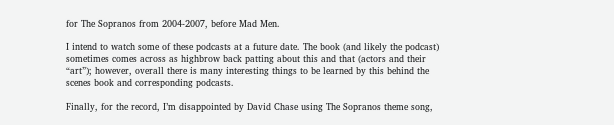for The Sopranos from 2004-2007, before Mad Men.

I intend to watch some of these podcasts at a future date. The book (and likely the podcast) sometimes comes across as highbrow back patting about this and that (actors and their “art”); however, overall there is many interesting things to be learned by this behind the scenes book and corresponding podcasts.

Finally, for the record, I’m disappointed by David Chase using The Sopranos theme song,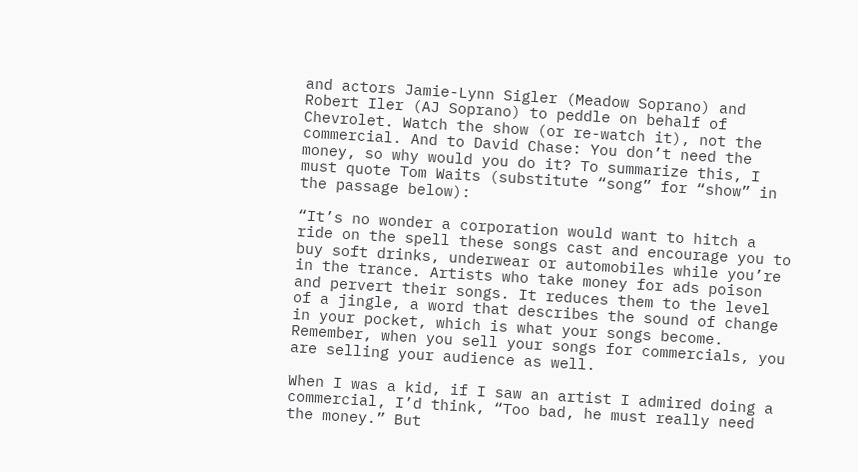and actors Jamie-Lynn Sigler (Meadow Soprano) and Robert Iler (AJ Soprano) to peddle on behalf of Chevrolet. Watch the show (or re-watch it), not the commercial. And to David Chase: You don’t need the money, so why would you do it? To summarize this, I must quote Tom Waits (substitute “song” for “show” in the passage below):

“It’s no wonder a corporation would want to hitch a ride on the spell these songs cast and encourage you to buy soft drinks, underwear or automobiles while you’re in the trance. Artists who take money for ads poison and pervert their songs. It reduces them to the level of a jingle, a word that describes the sound of change in your pocket, which is what your songs become. Remember, when you sell your songs for commercials, you are selling your audience as well.

When I was a kid, if I saw an artist I admired doing a commercial, I’d think, “Too bad, he must really need the money.” But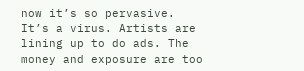now it’s so pervasive. It’s a virus. Artists are lining up to do ads. The money and exposure are too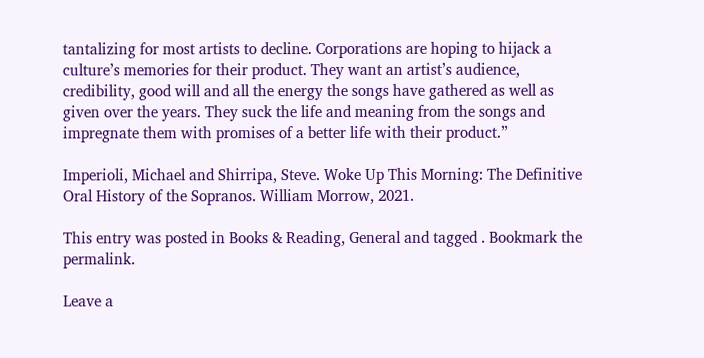tantalizing for most artists to decline. Corporations are hoping to hijack a culture’s memories for their product. They want an artist’s audience, credibility, good will and all the energy the songs have gathered as well as given over the years. They suck the life and meaning from the songs and impregnate them with promises of a better life with their product.”

Imperioli, Michael and Shirripa, Steve. Woke Up This Morning: The Definitive Oral History of the Sopranos. William Morrow, 2021.

This entry was posted in Books & Reading, General and tagged . Bookmark the permalink.

Leave a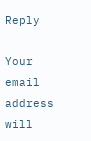Reply

Your email address will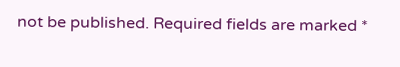not be published. Required fields are marked *